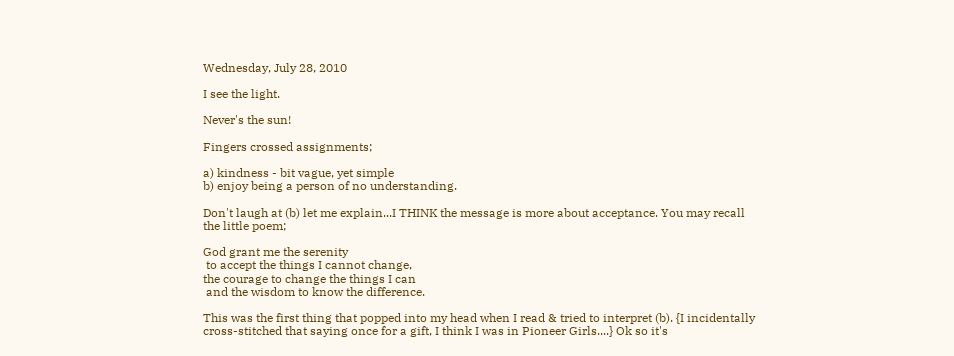Wednesday, July 28, 2010

I see the light.

Never's the sun!

Fingers crossed assignments;

a) kindness - bit vague, yet simple
b) enjoy being a person of no understanding.

Don't laugh at (b) let me explain...I THINK the message is more about acceptance. You may recall the little poem;

God grant me the serenity
 to accept the things I cannot change,
the courage to change the things I can
 and the wisdom to know the difference.

This was the first thing that popped into my head when I read & tried to interpret (b). {I incidentally cross-stitched that saying once for a gift, I think I was in Pioneer Girls....} Ok so it's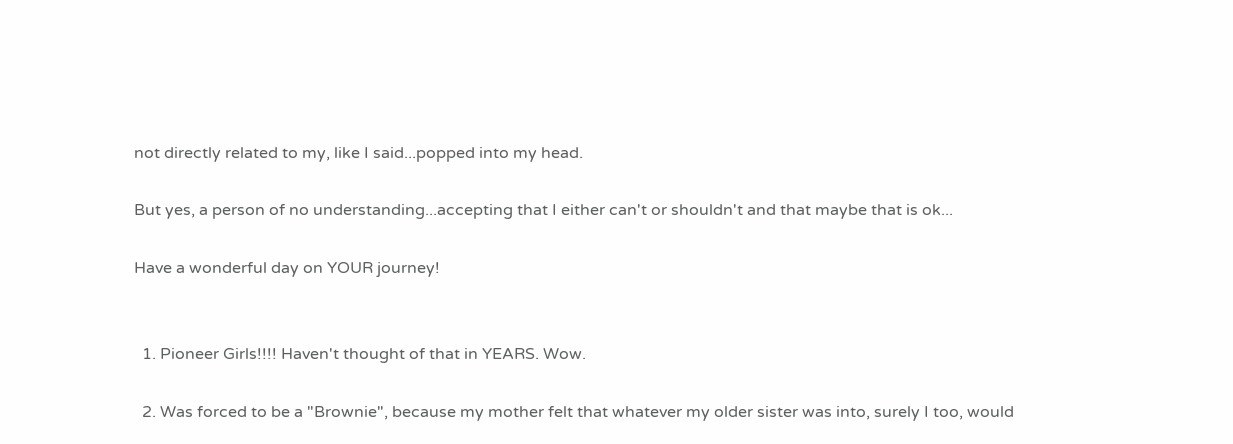not directly related to my, like I said...popped into my head.

But yes, a person of no understanding...accepting that I either can't or shouldn't and that maybe that is ok...

Have a wonderful day on YOUR journey!


  1. Pioneer Girls!!!! Haven't thought of that in YEARS. Wow.

  2. Was forced to be a "Brownie", because my mother felt that whatever my older sister was into, surely I too, would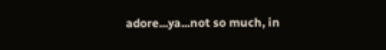adore...ya...not so much, in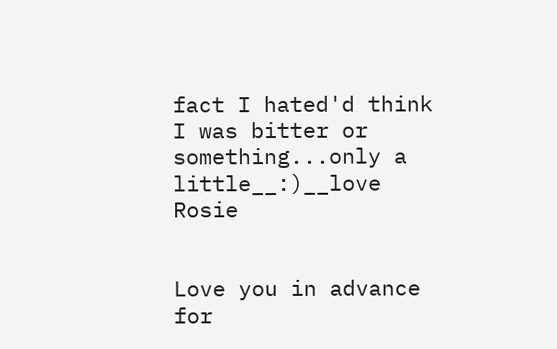fact I hated'd think I was bitter or something...only a little__:)__love Rosie


Love you in advance for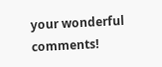your wonderful comments!